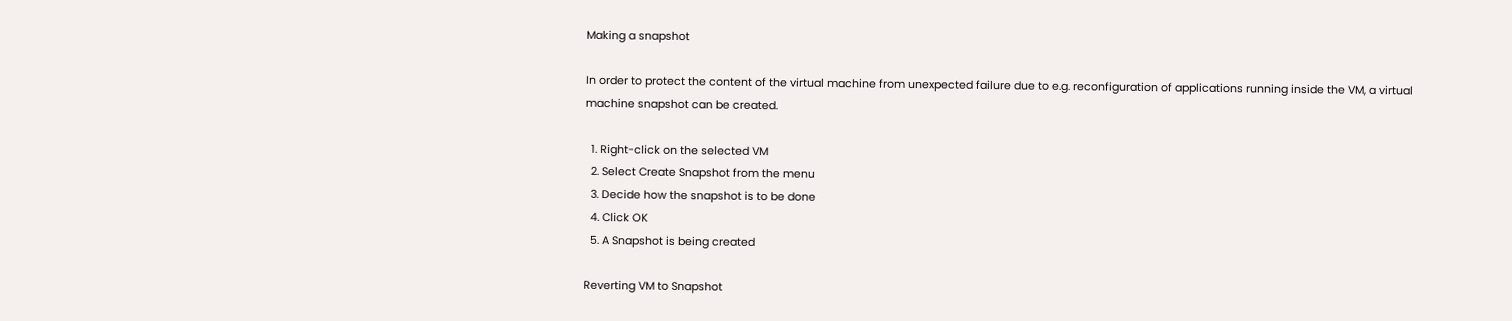Making a snapshot

In order to protect the content of the virtual machine from unexpected failure due to e.g. reconfiguration of applications running inside the VM, a virtual machine snapshot can be created.

  1. Right-click on the selected VM
  2. Select Create Snapshot from the menu
  3. Decide how the snapshot is to be done
  4. Click OK
  5. A Snapshot is being created

Reverting VM to Snapshot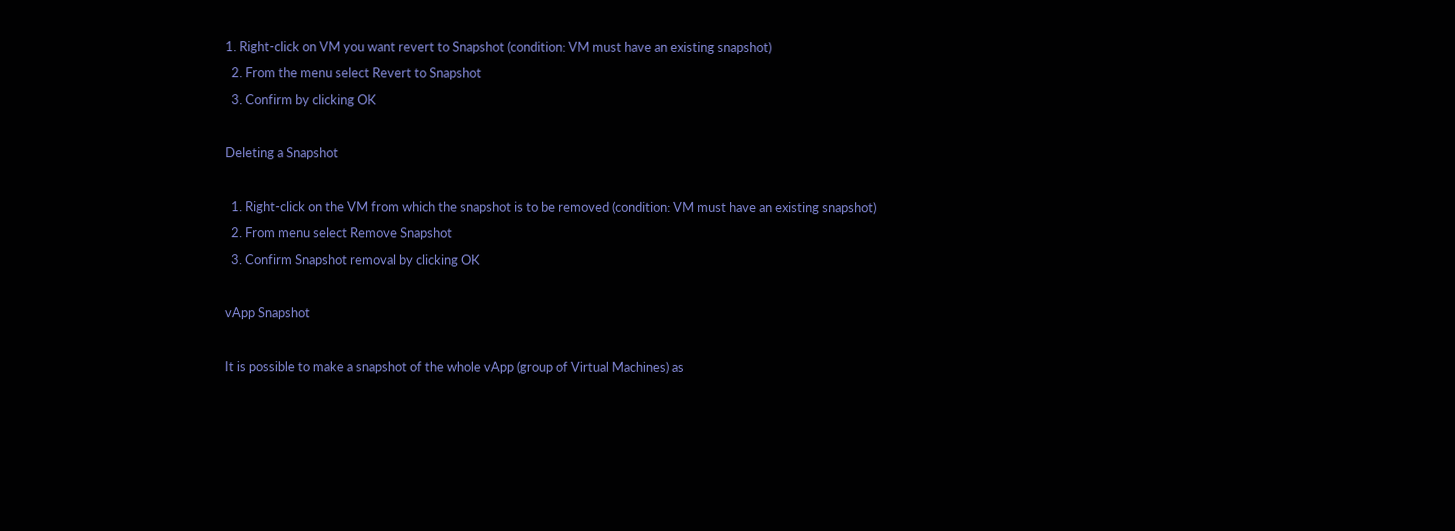1. Right-click on VM you want revert to Snapshot (condition: VM must have an existing snapshot)
  2. From the menu select Revert to Snapshot
  3. Confirm by clicking OK

Deleting a Snapshot

  1. Right-click on the VM from which the snapshot is to be removed (condition: VM must have an existing snapshot)
  2. From menu select Remove Snapshot
  3. Confirm Snapshot removal by clicking OK

vApp Snapshot

It is possible to make a snapshot of the whole vApp (group of Virtual Machines) as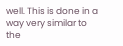well. This is done in a way very similar to the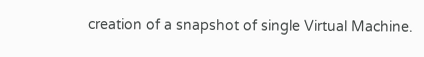creation of a snapshot of single Virtual Machine.